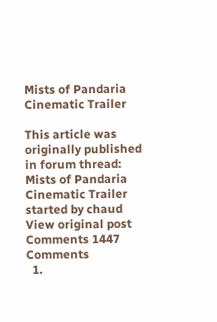Mists of Pandaria Cinematic Trailer

This article was originally published in forum thread: Mists of Pandaria Cinematic Trailer started by chaud View original post
Comments 1447 Comments
  1.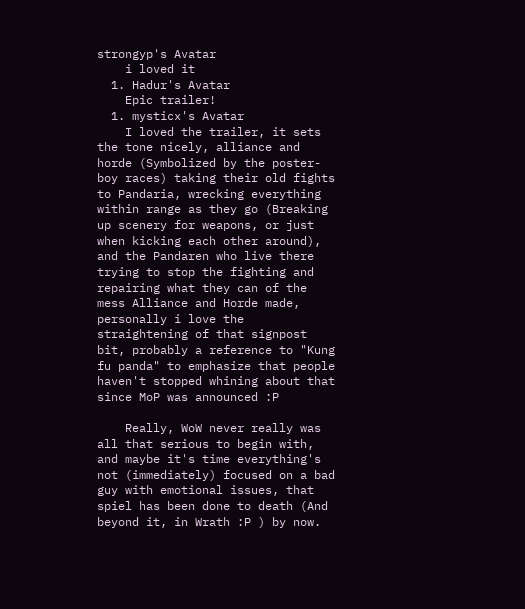strongyp's Avatar
    i loved it
  1. Hadur's Avatar
    Epic trailer!
  1. mysticx's Avatar
    I loved the trailer, it sets the tone nicely, alliance and horde (Symbolized by the poster-boy races) taking their old fights to Pandaria, wrecking everything within range as they go (Breaking up scenery for weapons, or just when kicking each other around), and the Pandaren who live there trying to stop the fighting and repairing what they can of the mess Alliance and Horde made, personally i love the straightening of that signpost bit, probably a reference to "Kung fu panda" to emphasize that people haven't stopped whining about that since MoP was announced :P

    Really, WoW never really was all that serious to begin with, and maybe it's time everything's not (immediately) focused on a bad guy with emotional issues, that spiel has been done to death (And beyond it, in Wrath :P ) by now.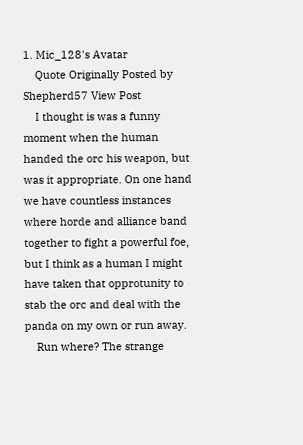1. Mic_128's Avatar
    Quote Originally Posted by Shepherd57 View Post
    I thought is was a funny moment when the human handed the orc his weapon, but was it appropriate. On one hand we have countless instances where horde and alliance band together to fight a powerful foe, but I think as a human I might have taken that opprotunity to stab the orc and deal with the panda on my own or run away.
    Run where? The strange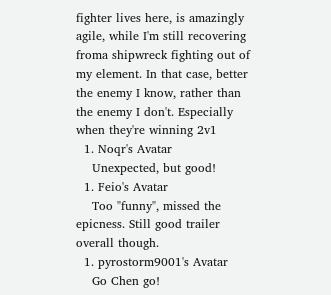fighter lives here, is amazingly agile, while I'm still recovering froma shipwreck fighting out of my element. In that case, better the enemy I know, rather than the enemy I don't. Especially when they're winning 2v1
  1. Noqr's Avatar
    Unexpected, but good!
  1. Feio's Avatar
    Too "funny", missed the epicness. Still good trailer overall though.
  1. pyrostorm9001's Avatar
    Go Chen go!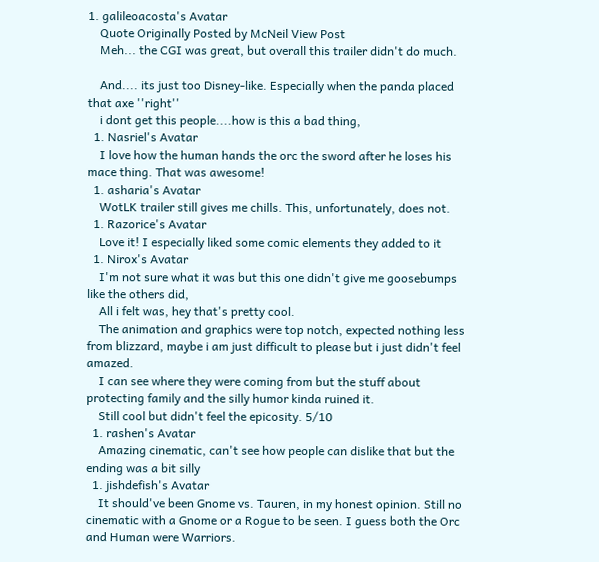1. galileoacosta's Avatar
    Quote Originally Posted by McNeil View Post
    Meh... the CGI was great, but overall this trailer didn't do much.

    And.... its just too Disney-like. Especially when the panda placed that axe ''right''
    i dont get this people....how is this a bad thing,
  1. Nasriel's Avatar
    I love how the human hands the orc the sword after he loses his mace thing. That was awesome!
  1. asharia's Avatar
    WotLK trailer still gives me chills. This, unfortunately, does not.
  1. Razorice's Avatar
    Love it! I especially liked some comic elements they added to it
  1. Nirox's Avatar
    I'm not sure what it was but this one didn't give me goosebumps like the others did,
    All i felt was, hey that's pretty cool.
    The animation and graphics were top notch, expected nothing less from blizzard, maybe i am just difficult to please but i just didn't feel amazed.
    I can see where they were coming from but the stuff about protecting family and the silly humor kinda ruined it.
    Still cool but didn't feel the epicosity. 5/10
  1. rashen's Avatar
    Amazing cinematic, can't see how people can dislike that but the ending was a bit silly
  1. jishdefish's Avatar
    It should've been Gnome vs. Tauren, in my honest opinion. Still no cinematic with a Gnome or a Rogue to be seen. I guess both the Orc and Human were Warriors.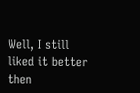Well, I still liked it better then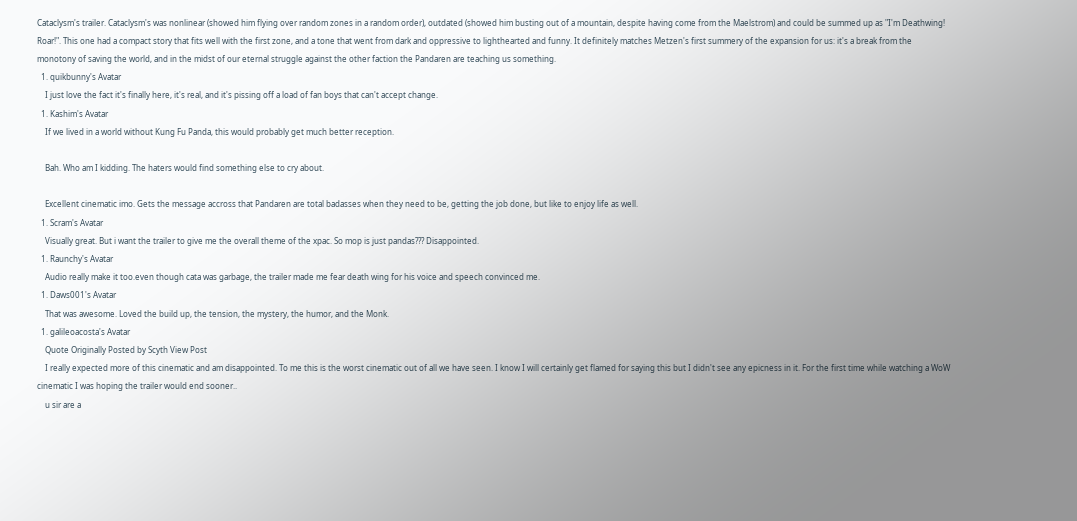Cataclysm's trailer. Cataclysm's was nonlinear (showed him flying over random zones in a random order), outdated (showed him busting out of a mountain, despite having come from the Maelstrom) and could be summed up as "I'm Deathwing! Roar!". This one had a compact story that fits well with the first zone, and a tone that went from dark and oppressive to lighthearted and funny. It definitely matches Metzen's first summery of the expansion for us: it's a break from the monotony of saving the world, and in the midst of our eternal struggle against the other faction the Pandaren are teaching us something.
  1. quikbunny's Avatar
    I just love the fact it's finally here, it's real, and it's pissing off a load of fan boys that can't accept change.
  1. Kashim's Avatar
    If we lived in a world without Kung Fu Panda, this would probably get much better reception.

    Bah. Who am I kidding. The haters would find something else to cry about.

    Excellent cinematic imo. Gets the message accross that Pandaren are total badasses when they need to be, getting the job done, but like to enjoy life as well.
  1. Scram's Avatar
    Visually great. But i want the trailer to give me the overall theme of the xpac. So mop is just pandas??? Disappointed.
  1. Raunchy's Avatar
    Audio really make it too.even though cata was garbage, the trailer made me fear death wing for his voice and speech convinced me.
  1. Daws001's Avatar
    That was awesome. Loved the build up, the tension, the mystery, the humor, and the Monk.
  1. galileoacosta's Avatar
    Quote Originally Posted by Scyth View Post
    I really expected more of this cinematic and am disappointed. To me this is the worst cinematic out of all we have seen. I know I will certainly get flamed for saying this but I didn't see any epicness in it. For the first time while watching a WoW cinematic I was hoping the trailer would end sooner..
    u sir are a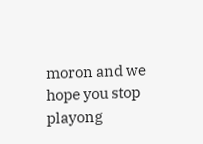moron and we hope you stop playong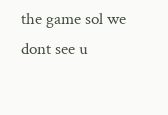the game sol we dont see u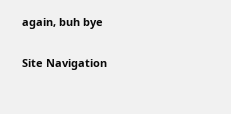again, buh bye

Site Navigation